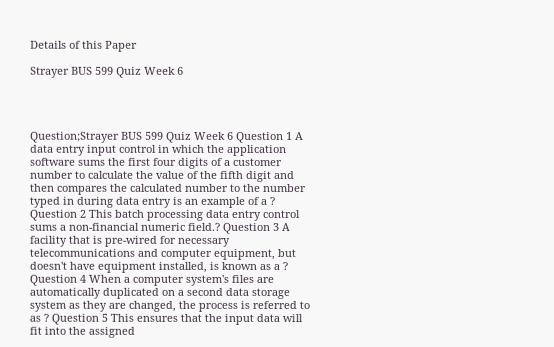Details of this Paper

Strayer BUS 599 Quiz Week 6




Question;Strayer BUS 599 Quiz Week 6 Question 1 A data entry input control in which the application software sums the first four digits of a customer number to calculate the value of the fifth digit and then compares the calculated number to the number typed in during data entry is an example of a ? Question 2 This batch processing data entry control sums a non-financial numeric field.? Question 3 A facility that is pre-wired for necessary telecommunications and computer equipment, but doesn't have equipment installed, is known as a ? Question 4 When a computer system's files are automatically duplicated on a second data storage system as they are changed, the process is referred to as ? Question 5 This ensures that the input data will fit into the assigned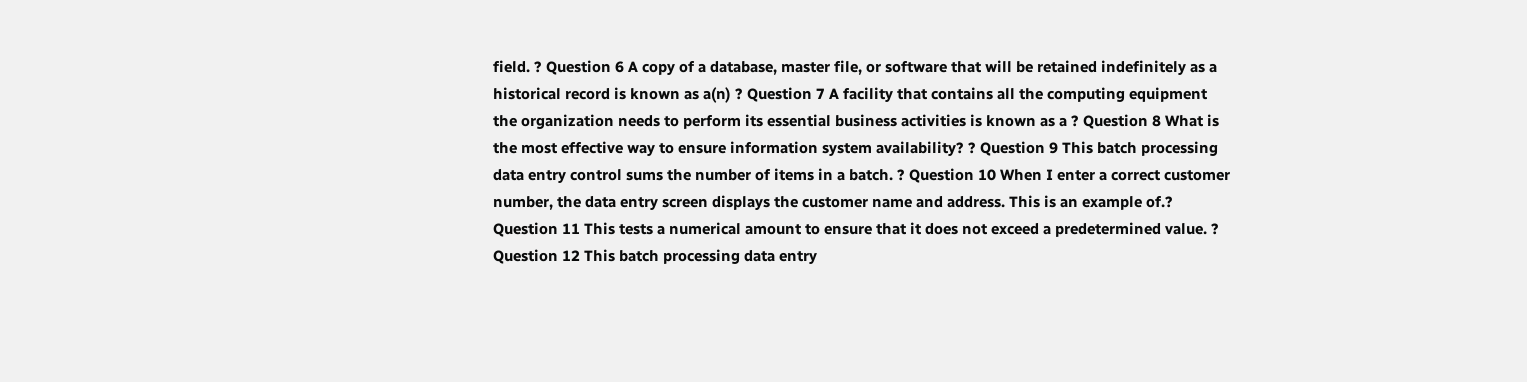field. ? Question 6 A copy of a database, master file, or software that will be retained indefinitely as a historical record is known as a(n) ? Question 7 A facility that contains all the computing equipment the organization needs to perform its essential business activities is known as a ? Question 8 What is the most effective way to ensure information system availability? ? Question 9 This batch processing data entry control sums the number of items in a batch. ? Question 10 When I enter a correct customer number, the data entry screen displays the customer name and address. This is an example of.? Question 11 This tests a numerical amount to ensure that it does not exceed a predetermined value. ? Question 12 This batch processing data entry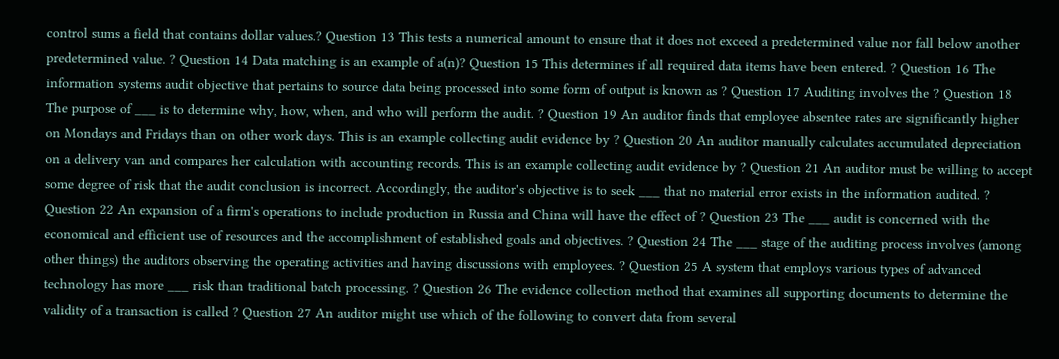control sums a field that contains dollar values.? Question 13 This tests a numerical amount to ensure that it does not exceed a predetermined value nor fall below another predetermined value. ? Question 14 Data matching is an example of a(n)? Question 15 This determines if all required data items have been entered. ? Question 16 The information systems audit objective that pertains to source data being processed into some form of output is known as ? Question 17 Auditing involves the ? Question 18 The purpose of ___ is to determine why, how, when, and who will perform the audit. ? Question 19 An auditor finds that employee absentee rates are significantly higher on Mondays and Fridays than on other work days. This is an example collecting audit evidence by ? Question 20 An auditor manually calculates accumulated depreciation on a delivery van and compares her calculation with accounting records. This is an example collecting audit evidence by ? Question 21 An auditor must be willing to accept some degree of risk that the audit conclusion is incorrect. Accordingly, the auditor's objective is to seek ___ that no material error exists in the information audited. ? Question 22 An expansion of a firm's operations to include production in Russia and China will have the effect of ? Question 23 The ___ audit is concerned with the economical and efficient use of resources and the accomplishment of established goals and objectives. ? Question 24 The ___ stage of the auditing process involves (among other things) the auditors observing the operating activities and having discussions with employees. ? Question 25 A system that employs various types of advanced technology has more ___ risk than traditional batch processing. ? Question 26 The evidence collection method that examines all supporting documents to determine the validity of a transaction is called ? Question 27 An auditor might use which of the following to convert data from several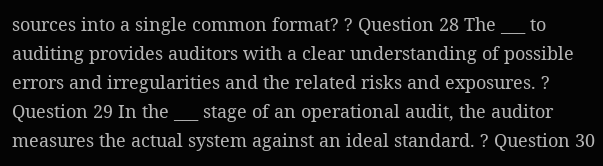sources into a single common format? ? Question 28 The ___ to auditing provides auditors with a clear understanding of possible errors and irregularities and the related risks and exposures. ? Question 29 In the ___ stage of an operational audit, the auditor measures the actual system against an ideal standard. ? Question 30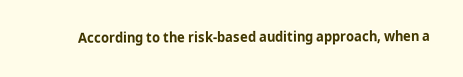According to the risk-based auditing approach, when a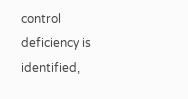control deficiency is identified,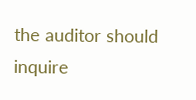the auditor should inquire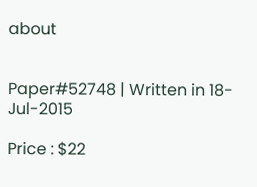about


Paper#52748 | Written in 18-Jul-2015

Price : $22